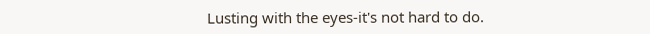Lusting with the eyes-it's not hard to do.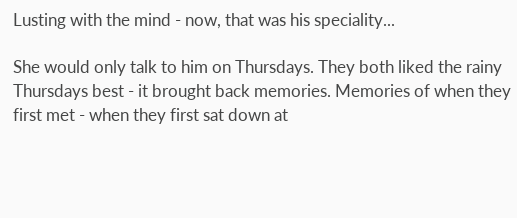Lusting with the mind - now, that was his speciality...

She would only talk to him on Thursdays. They both liked the rainy Thursdays best - it brought back memories. Memories of when they first met - when they first sat down at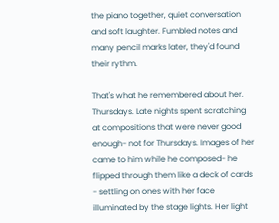the piano together, quiet conversation and soft laughter. Fumbled notes and many pencil marks later, they'd found their rythm.

That's what he remembered about her. Thursdays. Late nights spent scratching at compositions that were never good enough- not for Thursdays. Images of her came to him while he composed- he flipped through them like a deck of cards - settling on ones with her face illuminated by the stage lights. Her light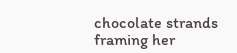chocolate strands framing her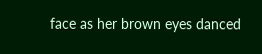face as her brown eyes danced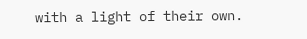with a light of their own.